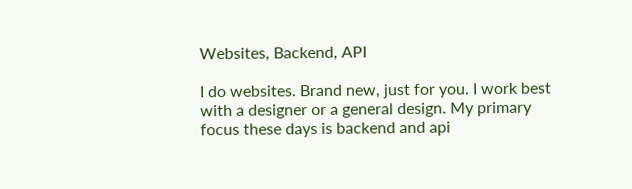Websites, Backend, API

I do websites. Brand new, just for you. I work best with a designer or a general design. My primary focus these days is backend and api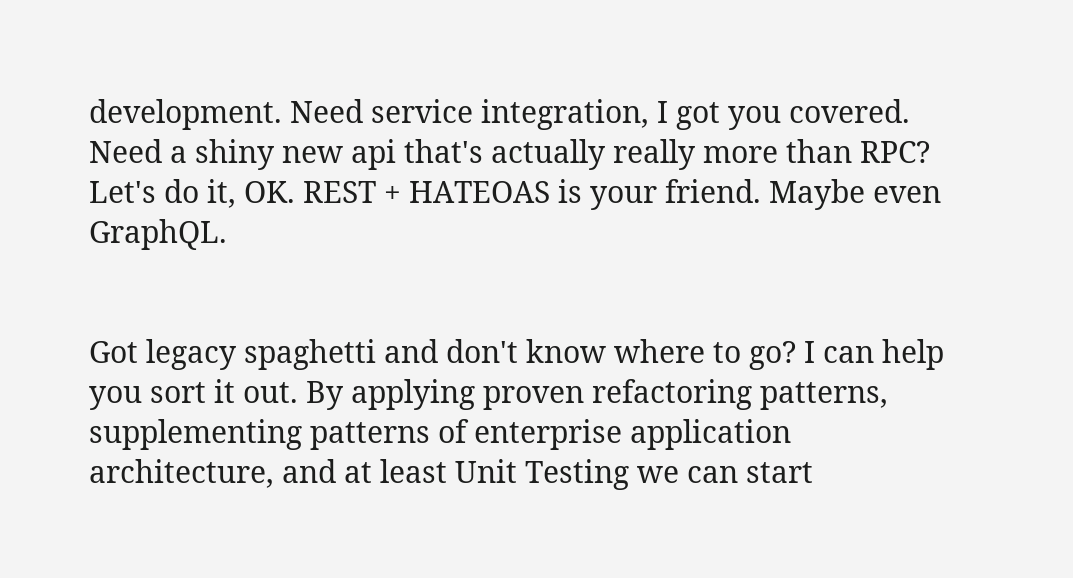development. Need service integration, I got you covered. Need a shiny new api that's actually really more than RPC? Let's do it, OK. REST + HATEOAS is your friend. Maybe even GraphQL.


Got legacy spaghetti and don't know where to go? I can help you sort it out. By applying proven refactoring patterns, supplementing patterns of enterprise application architecture, and at least Unit Testing we can start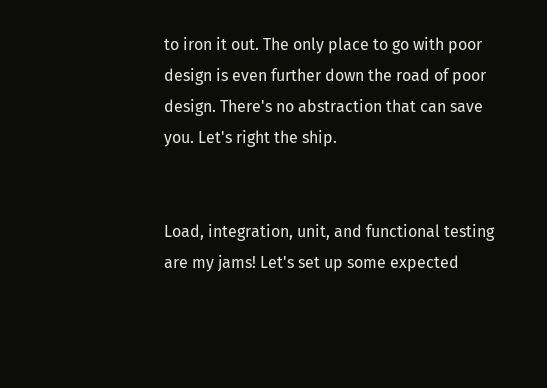to iron it out. The only place to go with poor design is even further down the road of poor design. There's no abstraction that can save you. Let's right the ship.


Load, integration, unit, and functional testing are my jams! Let's set up some expected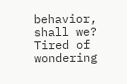behavior, shall we? Tired of wondering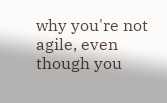why you're not agile, even though you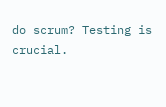do scrum? Testing is crucial.